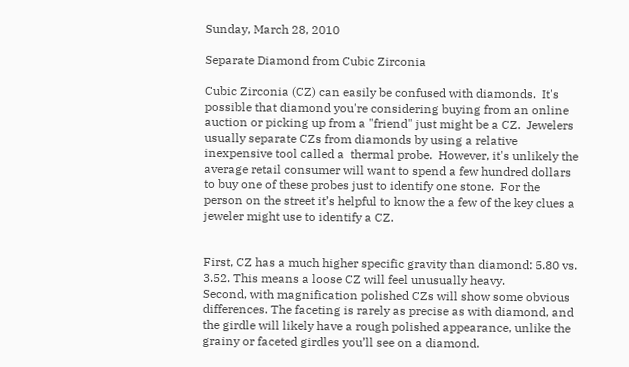Sunday, March 28, 2010

Separate Diamond from Cubic Zirconia

Cubic Zirconia (CZ) can easily be confused with diamonds.  It's possible that diamond you're considering buying from an online auction or picking up from a "friend" just might be a CZ.  Jewelers usually separate CZs from diamonds by using a relative inexpensive tool called a  thermal probe.  However, it's unlikely the average retail consumer will want to spend a few hundred dollars to buy one of these probes just to identify one stone.  For the person on the street it’s helpful to know the a few of the key clues a jeweler might use to identify a CZ.


First, CZ has a much higher specific gravity than diamond: 5.80 vs. 3.52. This means a loose CZ will feel unusually heavy.
Second, with magnification polished CZs will show some obvious differences. The faceting is rarely as precise as with diamond, and the girdle will likely have a rough polished appearance, unlike the grainy or faceted girdles you’ll see on a diamond.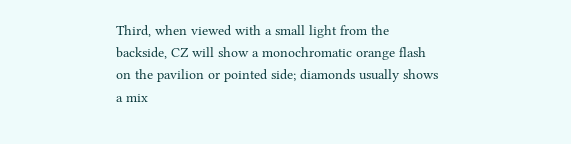Third, when viewed with a small light from the backside, CZ will show a monochromatic orange flash on the pavilion or pointed side; diamonds usually shows a mix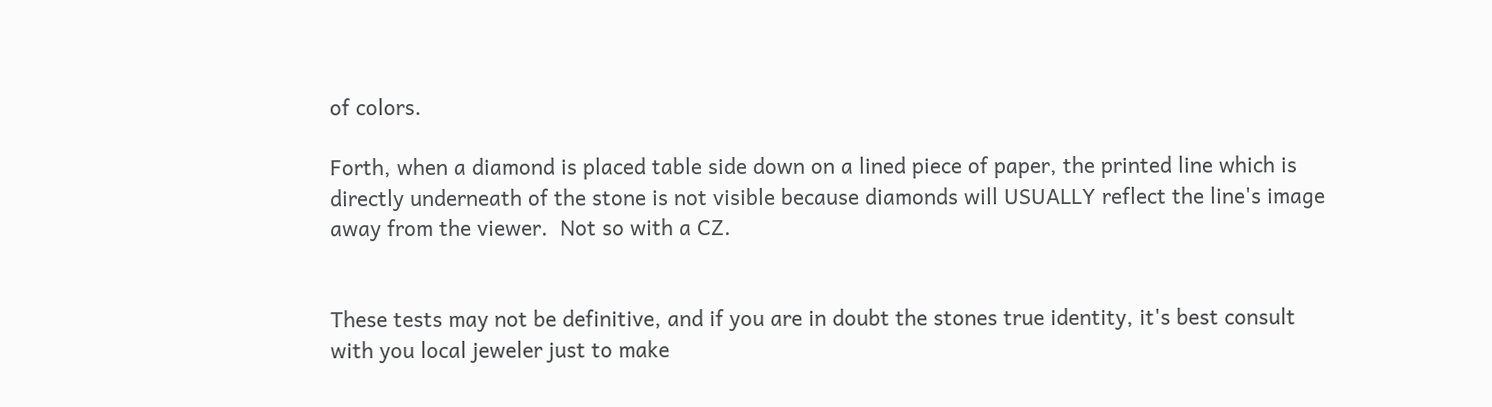of colors.

Forth, when a diamond is placed table side down on a lined piece of paper, the printed line which is directly underneath of the stone is not visible because diamonds will USUALLY reflect the line's image away from the viewer.  Not so with a CZ.


These tests may not be definitive, and if you are in doubt the stones true identity, it's best consult with you local jeweler just to make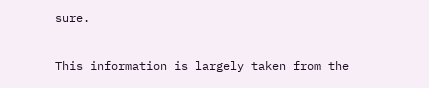sure.

This information is largely taken from the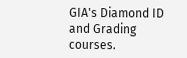GIA's Diamond ID and Grading courses.